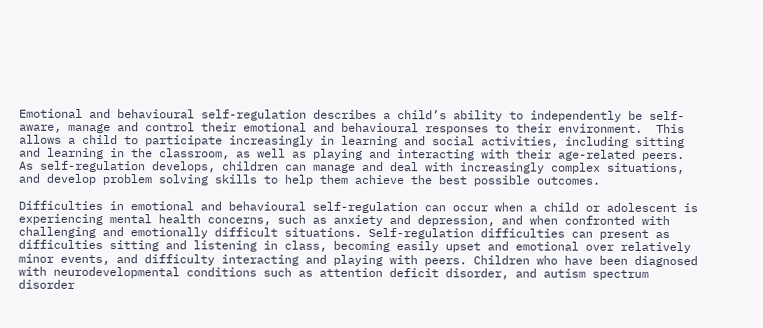Emotional and behavioural self-regulation describes a child’s ability to independently be self-aware, manage and control their emotional and behavioural responses to their environment.  This allows a child to participate increasingly in learning and social activities, including sitting and learning in the classroom, as well as playing and interacting with their age-related peers. As self-regulation develops, children can manage and deal with increasingly complex situations, and develop problem solving skills to help them achieve the best possible outcomes.

Difficulties in emotional and behavioural self-regulation can occur when a child or adolescent is experiencing mental health concerns, such as anxiety and depression, and when confronted with challenging and emotionally difficult situations. Self-regulation difficulties can present as difficulties sitting and listening in class, becoming easily upset and emotional over relatively minor events, and difficulty interacting and playing with peers. Children who have been diagnosed with neurodevelopmental conditions such as attention deficit disorder, and autism spectrum disorder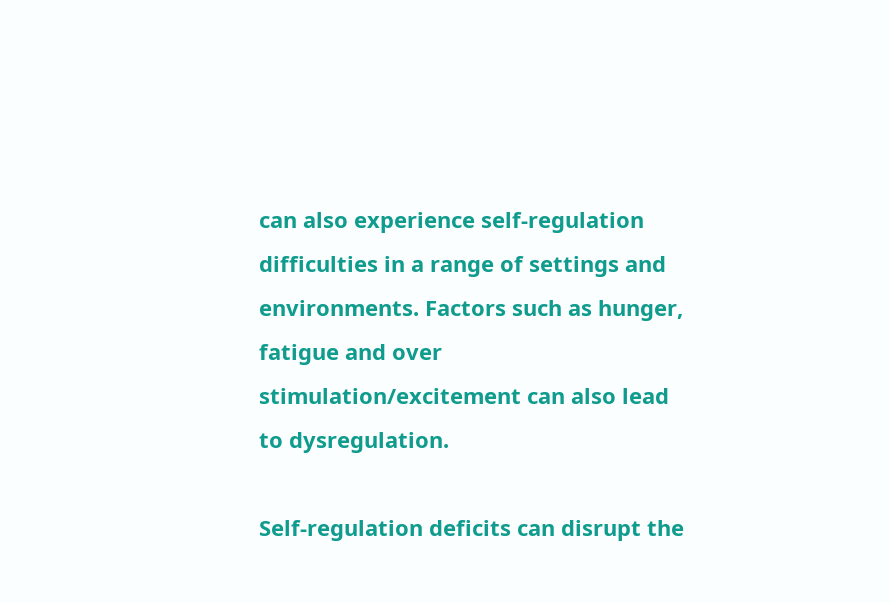can also experience self-regulation difficulties in a range of settings and environments. Factors such as hunger, fatigue and over stimulation/excitement can also lead to dysregulation.

Self-regulation deficits can disrupt the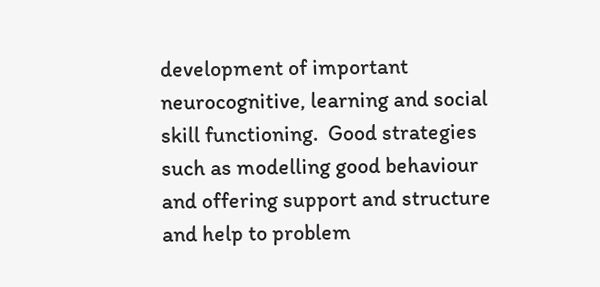development of important neurocognitive, learning and social skill functioning.  Good strategies such as modelling good behaviour and offering support and structure and help to problem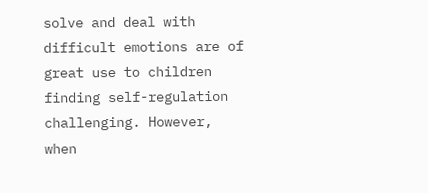solve and deal with difficult emotions are of great use to children finding self-regulation challenging. However, when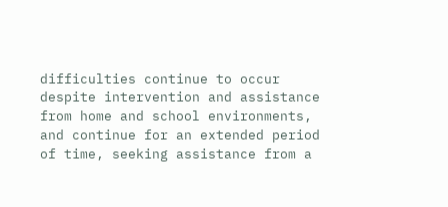difficulties continue to occur despite intervention and assistance from home and school environments, and continue for an extended period of time, seeking assistance from a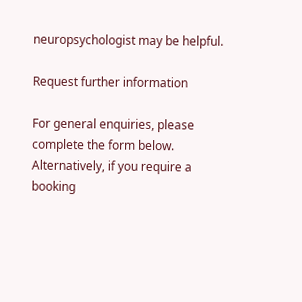neuropsychologist may be helpful.

Request further information

For general enquiries, please complete the form below.
Alternatively, if you require a booking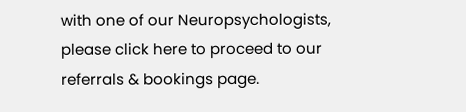with one of our Neuropsychologists,
please click here to proceed to our referrals & bookings page.